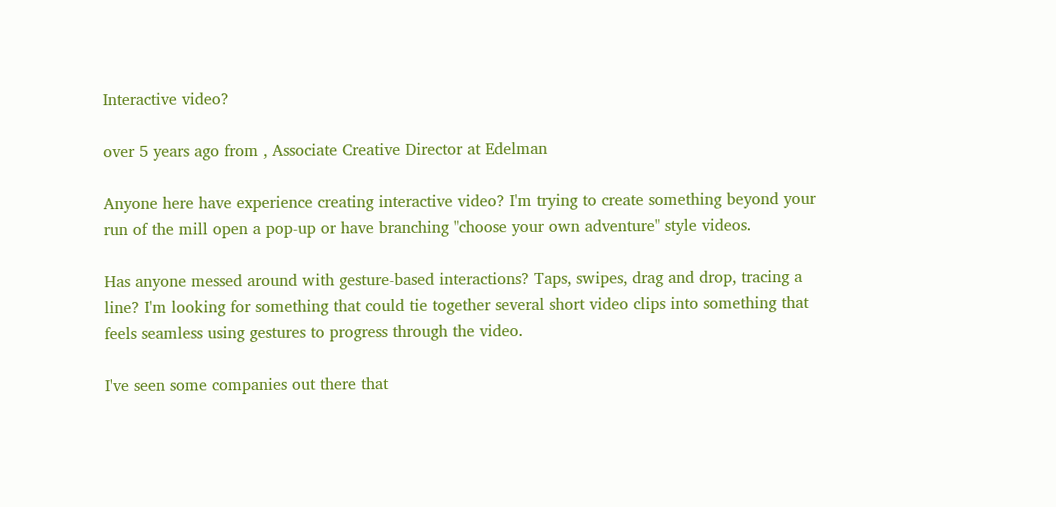Interactive video?

over 5 years ago from , Associate Creative Director at Edelman

Anyone here have experience creating interactive video? I'm trying to create something beyond your run of the mill open a pop-up or have branching "choose your own adventure" style videos.

Has anyone messed around with gesture-based interactions? Taps, swipes, drag and drop, tracing a line? I'm looking for something that could tie together several short video clips into something that feels seamless using gestures to progress through the video.

I've seen some companies out there that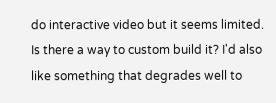do interactive video but it seems limited. Is there a way to custom build it? I'd also like something that degrades well to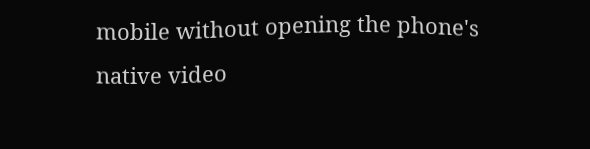mobile without opening the phone's native video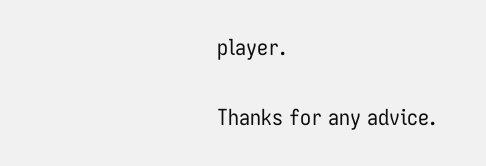player.

Thanks for any advice.